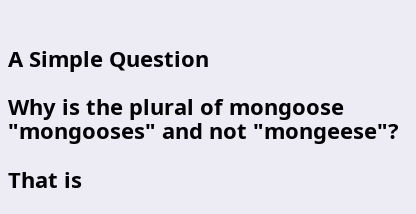A Simple Question

Why is the plural of mongoose "mongooses" and not "mongeese"?

That is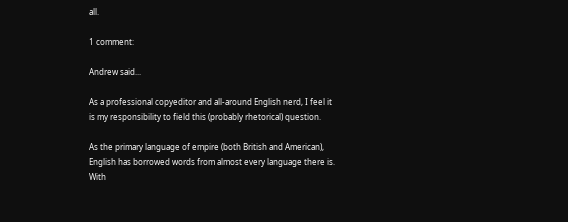all.

1 comment:

Andrew said...

As a professional copyeditor and all-around English nerd, I feel it is my responsibility to field this (probably rhetorical) question.

As the primary language of empire (both British and American), English has borrowed words from almost every language there is. With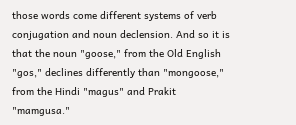those words come different systems of verb conjugation and noun declension. And so it is that the noun "goose," from the Old English "gos," declines differently than "mongoose," from the Hindi "magus" and Prakit "mamgusa."